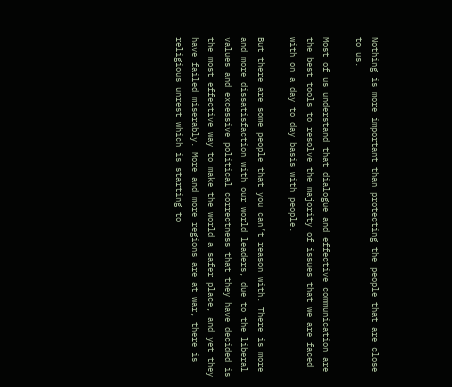Nothing is more important than protecting the people that are close to us.

Most of us understand that dialogue and effective communication are the best tools to resolve the majority of issues that we are faced with on a day to day basis with people.

But there are some people that you can’t reason with. There is more and more dissatisfaction with our world leaders, due to the liberal values and excessive political correctness that they have decided is the most effective way to make the world a safer place, and yet they have failed miserably. More and more regions are at war, there is religious unrest which is starting to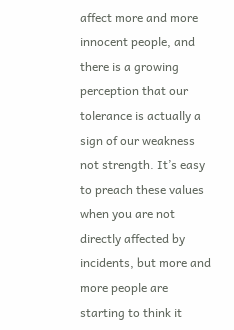affect more and more innocent people, and there is a growing perception that our tolerance is actually a sign of our weakness not strength. It’s easy to preach these values when you are not directly affected by incidents, but more and more people are starting to think it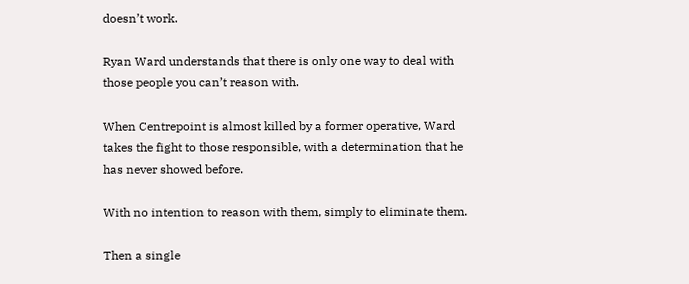doesn’t work.

Ryan Ward understands that there is only one way to deal with those people you can’t reason with.

When Centrepoint is almost killed by a former operative, Ward takes the fight to those responsible, with a determination that he has never showed before.

With no intention to reason with them, simply to eliminate them.

Then a single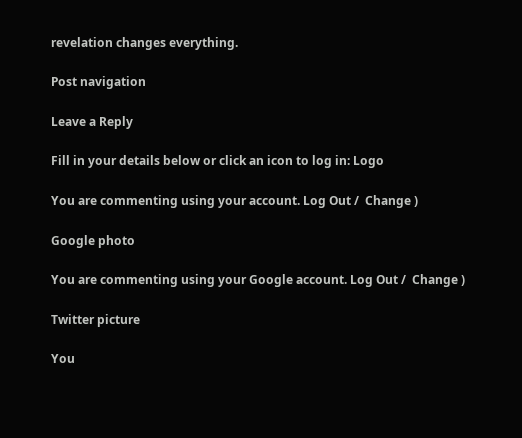revelation changes everything.

Post navigation

Leave a Reply

Fill in your details below or click an icon to log in: Logo

You are commenting using your account. Log Out /  Change )

Google photo

You are commenting using your Google account. Log Out /  Change )

Twitter picture

You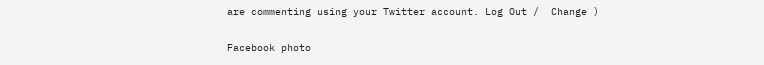are commenting using your Twitter account. Log Out /  Change )

Facebook photo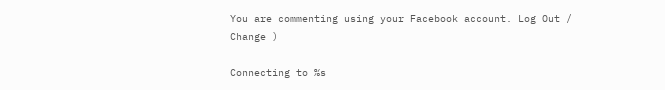You are commenting using your Facebook account. Log Out /  Change )

Connecting to %s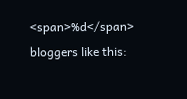<span>%d</span> bloggers like this: